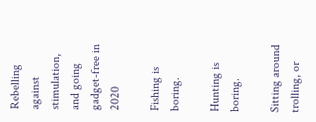Rebelling against stimulation, and going gadget-free in 2020

Fishing is boring.

Hunting is boring.

Sitting around trolling, or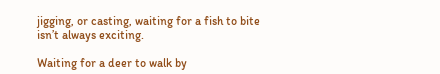jigging, or casting, waiting for a fish to bite isn’t always exciting.

Waiting for a deer to walk by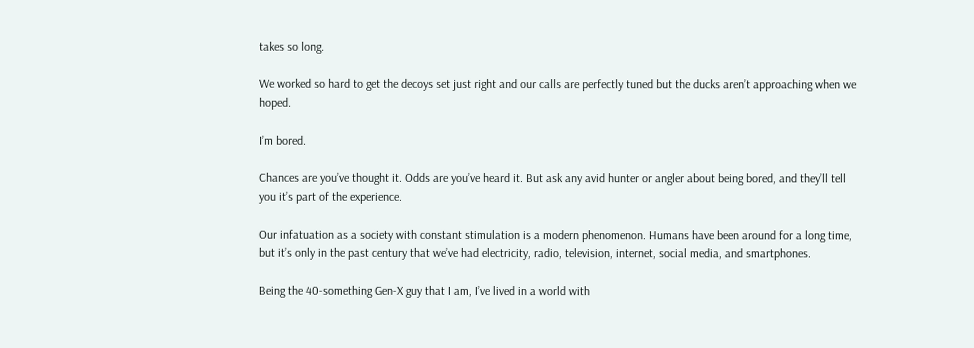takes so long.

We worked so hard to get the decoys set just right and our calls are perfectly tuned but the ducks aren’t approaching when we hoped.

I’m bored.

Chances are you’ve thought it. Odds are you’ve heard it. But ask any avid hunter or angler about being bored, and they’ll tell you it’s part of the experience.

Our infatuation as a society with constant stimulation is a modern phenomenon. Humans have been around for a long time, but it’s only in the past century that we’ve had electricity, radio, television, internet, social media, and smartphones.

Being the 40-something Gen-X guy that I am, I’ve lived in a world with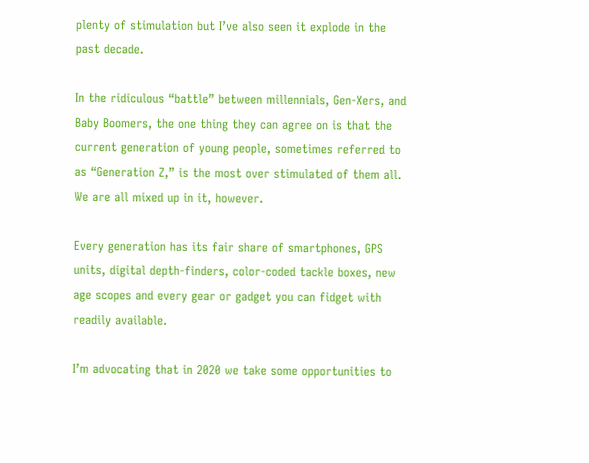plenty of stimulation but I’ve also seen it explode in the past decade.

In the ridiculous “battle” between millennials, Gen-Xers, and Baby Boomers, the one thing they can agree on is that the current generation of young people, sometimes referred to as “Generation Z,” is the most over stimulated of them all. We are all mixed up in it, however.

Every generation has its fair share of smartphones, GPS units, digital depth-finders, color-coded tackle boxes, new age scopes and every gear or gadget you can fidget with readily available.

I’m advocating that in 2020 we take some opportunities to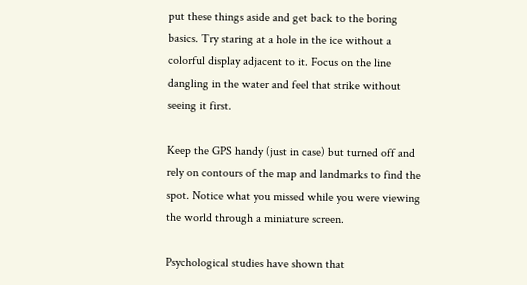put these things aside and get back to the boring basics. Try staring at a hole in the ice without a colorful display adjacent to it. Focus on the line dangling in the water and feel that strike without seeing it first.

Keep the GPS handy (just in case) but turned off and rely on contours of the map and landmarks to find the spot. Notice what you missed while you were viewing the world through a miniature screen.

Psychological studies have shown that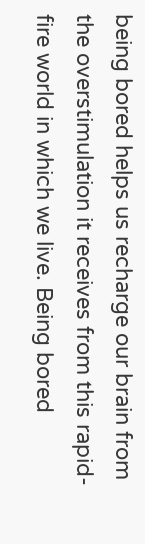being bored helps us recharge our brain from the overstimulation it receives from this rapid-fire world in which we live. Being bored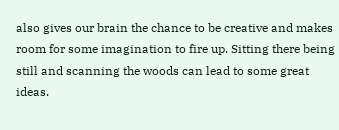also gives our brain the chance to be creative and makes room for some imagination to fire up. Sitting there being still and scanning the woods can lead to some great ideas.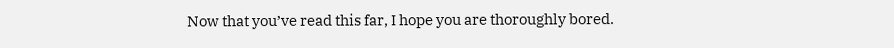Now that you’ve read this far, I hope you are thoroughly bored.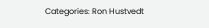Categories: Ron Hustvedt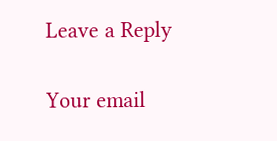Leave a Reply

Your email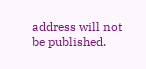address will not be published.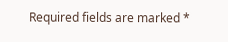Required fields are marked *